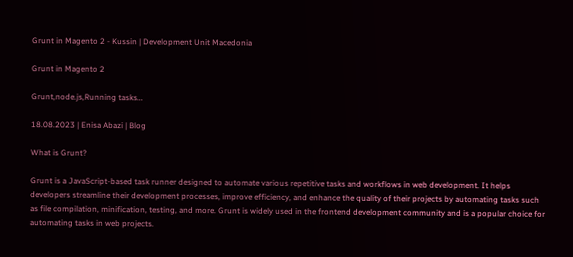Grunt in Magento 2 - Kussin | Development Unit Macedonia

Grunt in Magento 2

Grunt,node.js,Running tasks…

18.08.2023 | Enisa Abazi | Blog

What is Grunt?

Grunt is a JavaScript-based task runner designed to automate various repetitive tasks and workflows in web development. It helps developers streamline their development processes, improve efficiency, and enhance the quality of their projects by automating tasks such as file compilation, minification, testing, and more. Grunt is widely used in the frontend development community and is a popular choice for automating tasks in web projects.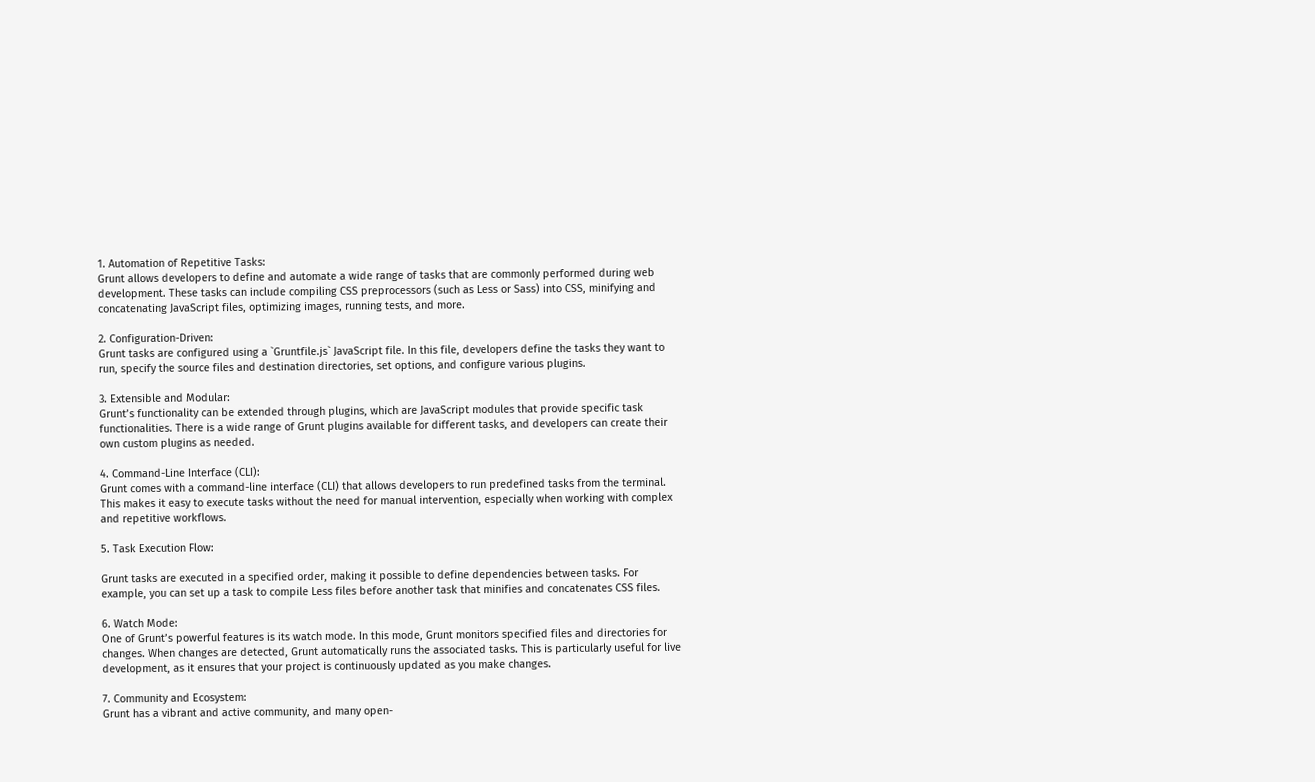1. Automation of Repetitive Tasks:
Grunt allows developers to define and automate a wide range of tasks that are commonly performed during web development. These tasks can include compiling CSS preprocessors (such as Less or Sass) into CSS, minifying and concatenating JavaScript files, optimizing images, running tests, and more.

2. Configuration-Driven:
Grunt tasks are configured using a `Gruntfile.js` JavaScript file. In this file, developers define the tasks they want to run, specify the source files and destination directories, set options, and configure various plugins.

3. Extensible and Modular:
Grunt’s functionality can be extended through plugins, which are JavaScript modules that provide specific task functionalities. There is a wide range of Grunt plugins available for different tasks, and developers can create their own custom plugins as needed.

4. Command-Line Interface (CLI):
Grunt comes with a command-line interface (CLI) that allows developers to run predefined tasks from the terminal. This makes it easy to execute tasks without the need for manual intervention, especially when working with complex and repetitive workflows.

5. Task Execution Flow:

Grunt tasks are executed in a specified order, making it possible to define dependencies between tasks. For example, you can set up a task to compile Less files before another task that minifies and concatenates CSS files.

6. Watch Mode:
One of Grunt’s powerful features is its watch mode. In this mode, Grunt monitors specified files and directories for changes. When changes are detected, Grunt automatically runs the associated tasks. This is particularly useful for live development, as it ensures that your project is continuously updated as you make changes.

7. Community and Ecosystem:
Grunt has a vibrant and active community, and many open-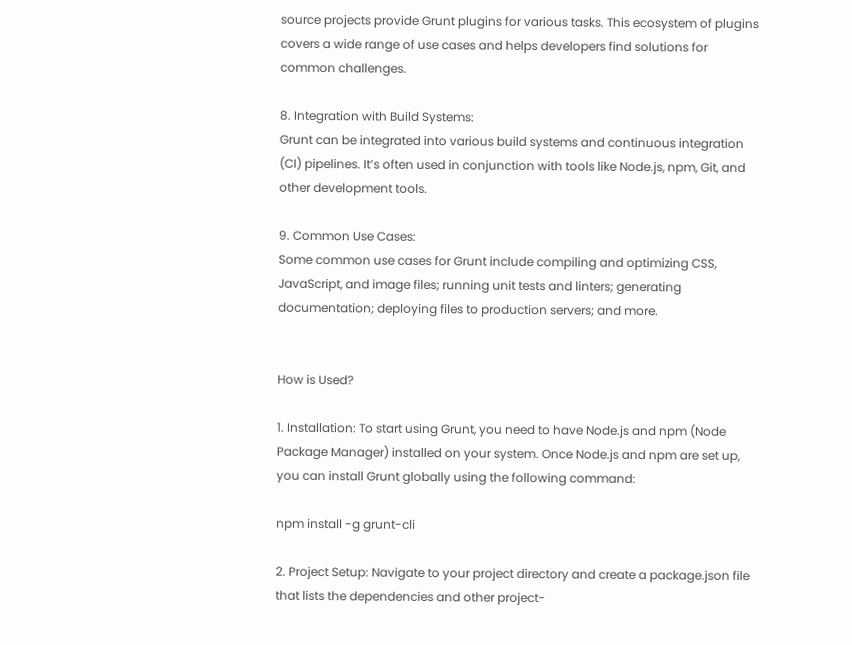source projects provide Grunt plugins for various tasks. This ecosystem of plugins covers a wide range of use cases and helps developers find solutions for common challenges.

8. Integration with Build Systems:
Grunt can be integrated into various build systems and continuous integration (CI) pipelines. It’s often used in conjunction with tools like Node.js, npm, Git, and other development tools.

9. Common Use Cases:
Some common use cases for Grunt include compiling and optimizing CSS, JavaScript, and image files; running unit tests and linters; generating documentation; deploying files to production servers; and more.


How is Used?

1. Installation: To start using Grunt, you need to have Node.js and npm (Node Package Manager) installed on your system. Once Node.js and npm are set up, you can install Grunt globally using the following command:

npm install -g grunt-cli

2. Project Setup: Navigate to your project directory and create a package.json file that lists the dependencies and other project-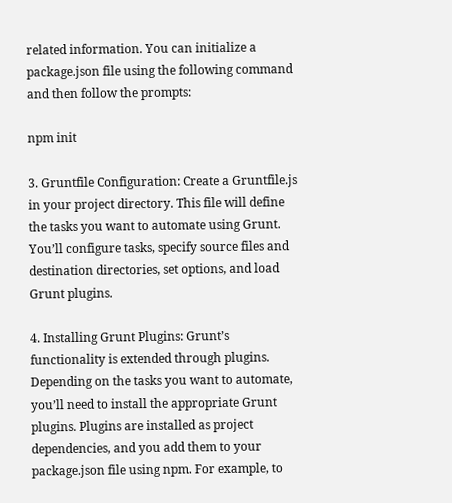related information. You can initialize a package.json file using the following command and then follow the prompts:

npm init

3. Gruntfile Configuration: Create a Gruntfile.js in your project directory. This file will define the tasks you want to automate using Grunt. You’ll configure tasks, specify source files and destination directories, set options, and load Grunt plugins.

4. Installing Grunt Plugins: Grunt’s functionality is extended through plugins. Depending on the tasks you want to automate, you’ll need to install the appropriate Grunt plugins. Plugins are installed as project dependencies, and you add them to your package.json file using npm. For example, to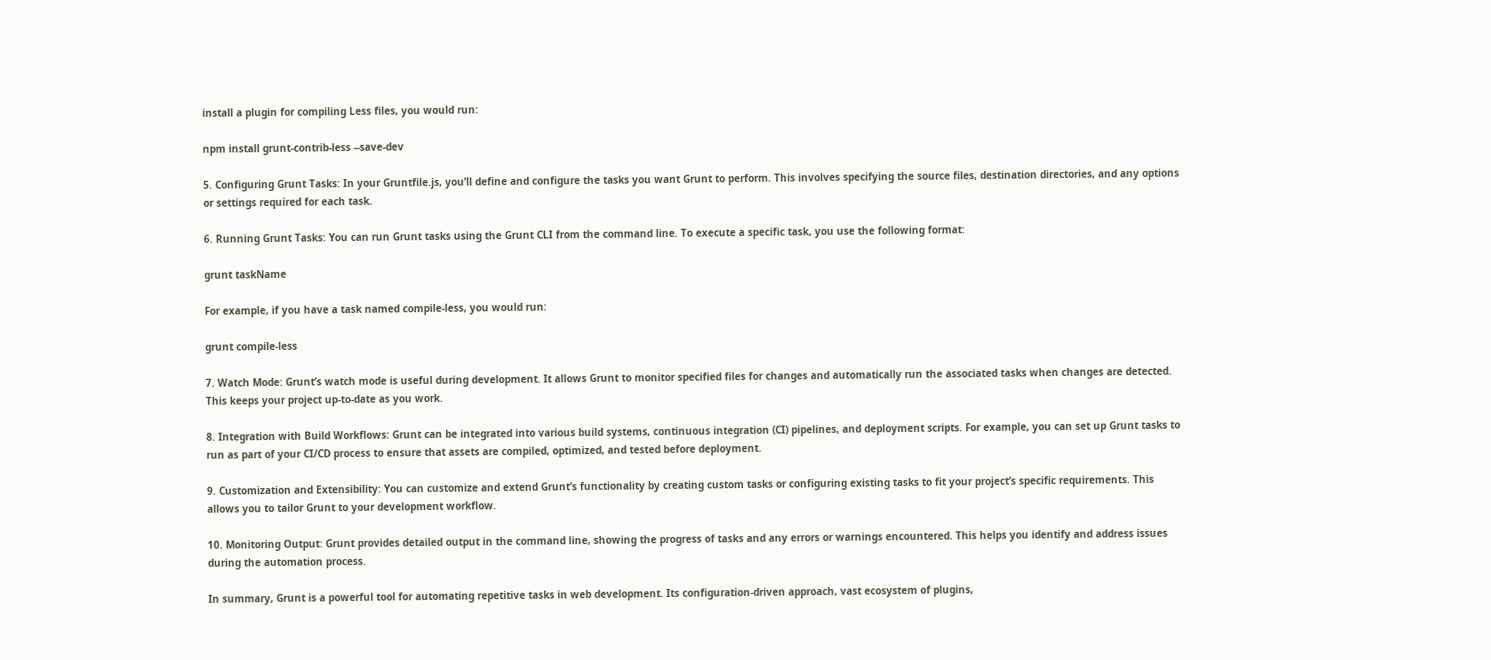install a plugin for compiling Less files, you would run:

npm install grunt-contrib-less --save-dev

5. Configuring Grunt Tasks: In your Gruntfile.js, you’ll define and configure the tasks you want Grunt to perform. This involves specifying the source files, destination directories, and any options or settings required for each task.

6. Running Grunt Tasks: You can run Grunt tasks using the Grunt CLI from the command line. To execute a specific task, you use the following format:

grunt taskName

For example, if you have a task named compile-less, you would run:

grunt compile-less

7. Watch Mode: Grunt’s watch mode is useful during development. It allows Grunt to monitor specified files for changes and automatically run the associated tasks when changes are detected. This keeps your project up-to-date as you work.

8. Integration with Build Workflows: Grunt can be integrated into various build systems, continuous integration (CI) pipelines, and deployment scripts. For example, you can set up Grunt tasks to run as part of your CI/CD process to ensure that assets are compiled, optimized, and tested before deployment.

9. Customization and Extensibility: You can customize and extend Grunt’s functionality by creating custom tasks or configuring existing tasks to fit your project’s specific requirements. This allows you to tailor Grunt to your development workflow.

10. Monitoring Output: Grunt provides detailed output in the command line, showing the progress of tasks and any errors or warnings encountered. This helps you identify and address issues during the automation process.

In summary, Grunt is a powerful tool for automating repetitive tasks in web development. Its configuration-driven approach, vast ecosystem of plugins,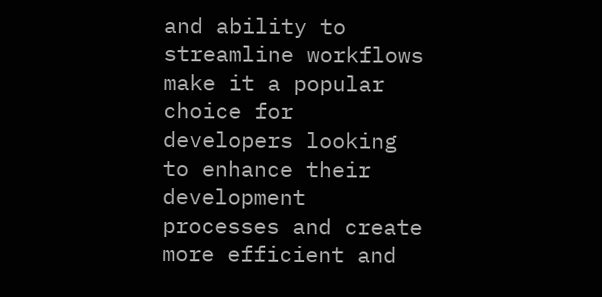and ability to streamline workflows make it a popular choice for developers looking to enhance their development processes and create more efficient and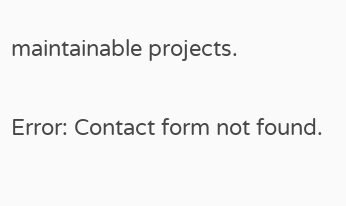maintainable projects.

Error: Contact form not found.